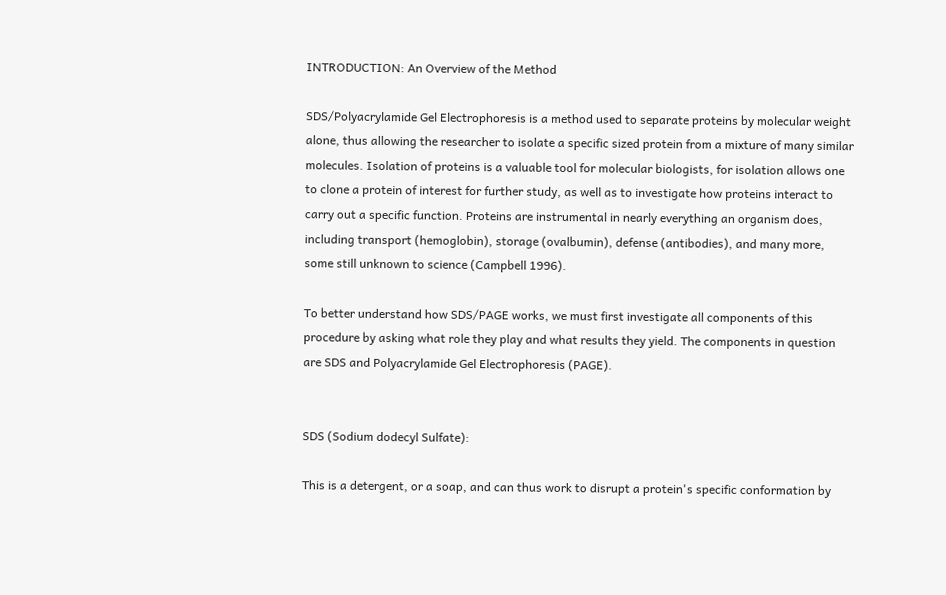INTRODUCTION: An Overview of the Method

SDS/Polyacrylamide Gel Electrophoresis is a method used to separate proteins by molecular weight alone, thus allowing the researcher to isolate a specific sized protein from a mixture of many similar molecules. Isolation of proteins is a valuable tool for molecular biologists, for isolation allows one to clone a protein of interest for further study, as well as to investigate how proteins interact to carry out a specific function. Proteins are instrumental in nearly everything an organism does, including transport (hemoglobin), storage (ovalbumin), defense (antibodies), and many more, some still unknown to science (Campbell 1996).

To better understand how SDS/PAGE works, we must first investigate all components of this procedure by asking what role they play and what results they yield. The components in question are SDS and Polyacrylamide Gel Electrophoresis (PAGE).


SDS (Sodium dodecyl Sulfate):

This is a detergent, or a soap, and can thus work to disrupt a protein's specific conformation by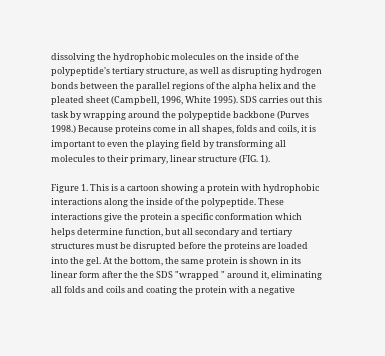dissolving the hydrophobic molecules on the inside of the polypeptide's tertiary structure, as well as disrupting hydrogen bonds between the parallel regions of the alpha helix and the pleated sheet (Campbell, 1996, White 1995). SDS carries out this task by wrapping around the polypeptide backbone (Purves 1998.) Because proteins come in all shapes, folds and coils, it is important to even the playing field by transforming all molecules to their primary, linear structure (FIG. 1).

Figure 1. This is a cartoon showing a protein with hydrophobic interactions along the inside of the polypeptide. These interactions give the protein a specific conformation which helps determine function, but all secondary and tertiary structures must be disrupted before the proteins are loaded into the gel. At the bottom, the same protein is shown in its linear form after the the SDS "wrapped " around it, eliminating all folds and coils and coating the protein with a negative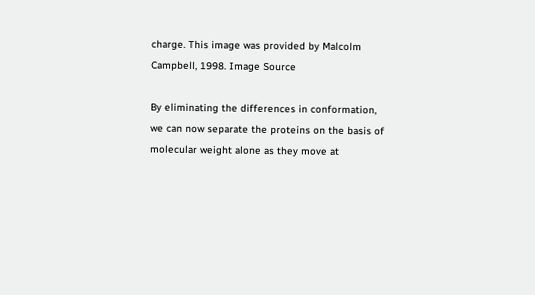charge. This image was provided by Malcolm Campbell, 1998. Image Source

By eliminating the differences in conformation, we can now separate the proteins on the basis of molecular weight alone as they move at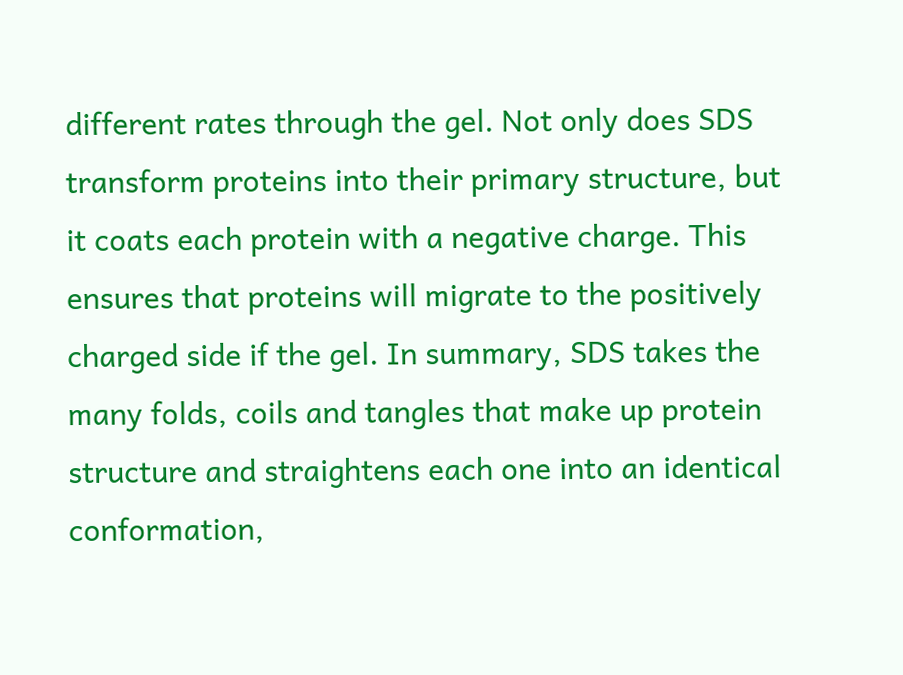different rates through the gel. Not only does SDS transform proteins into their primary structure, but it coats each protein with a negative charge. This ensures that proteins will migrate to the positively charged side if the gel. In summary, SDS takes the many folds, coils and tangles that make up protein structure and straightens each one into an identical conformation,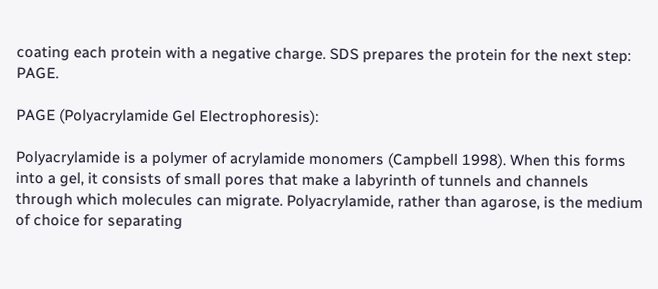coating each protein with a negative charge. SDS prepares the protein for the next step: PAGE.

PAGE (Polyacrylamide Gel Electrophoresis):

Polyacrylamide is a polymer of acrylamide monomers (Campbell 1998). When this forms into a gel, it consists of small pores that make a labyrinth of tunnels and channels through which molecules can migrate. Polyacrylamide, rather than agarose, is the medium of choice for separating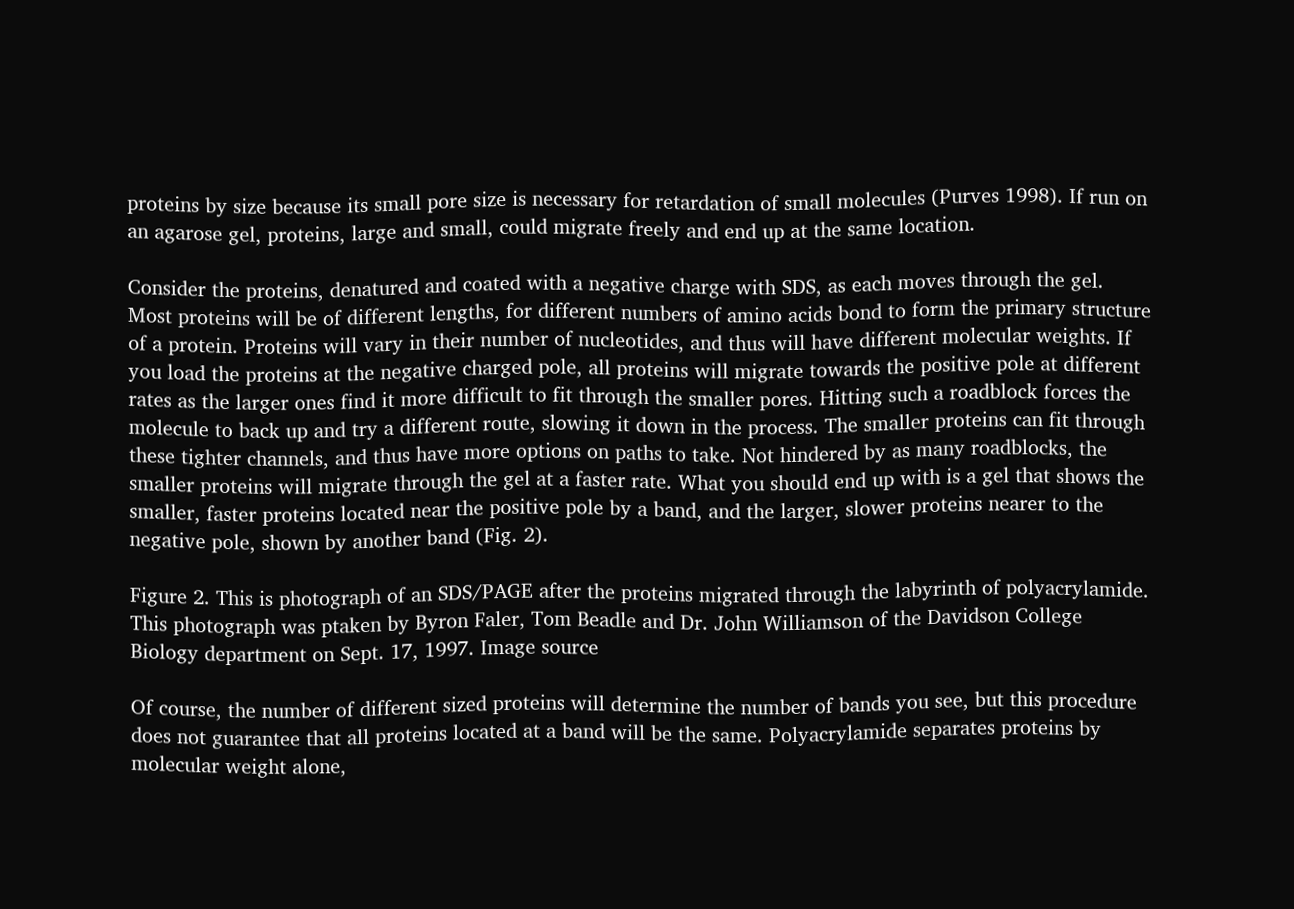proteins by size because its small pore size is necessary for retardation of small molecules (Purves 1998). If run on an agarose gel, proteins, large and small, could migrate freely and end up at the same location.

Consider the proteins, denatured and coated with a negative charge with SDS, as each moves through the gel. Most proteins will be of different lengths, for different numbers of amino acids bond to form the primary structure of a protein. Proteins will vary in their number of nucleotides, and thus will have different molecular weights. If you load the proteins at the negative charged pole, all proteins will migrate towards the positive pole at different rates as the larger ones find it more difficult to fit through the smaller pores. Hitting such a roadblock forces the molecule to back up and try a different route, slowing it down in the process. The smaller proteins can fit through these tighter channels, and thus have more options on paths to take. Not hindered by as many roadblocks, the smaller proteins will migrate through the gel at a faster rate. What you should end up with is a gel that shows the smaller, faster proteins located near the positive pole by a band, and the larger, slower proteins nearer to the negative pole, shown by another band (Fig. 2).

Figure 2. This is photograph of an SDS/PAGE after the proteins migrated through the labyrinth of polyacrylamide. This photograph was ptaken by Byron Faler, Tom Beadle and Dr. John Williamson of the Davidson College Biology department on Sept. 17, 1997. Image source

Of course, the number of different sized proteins will determine the number of bands you see, but this procedure does not guarantee that all proteins located at a band will be the same. Polyacrylamide separates proteins by molecular weight alone,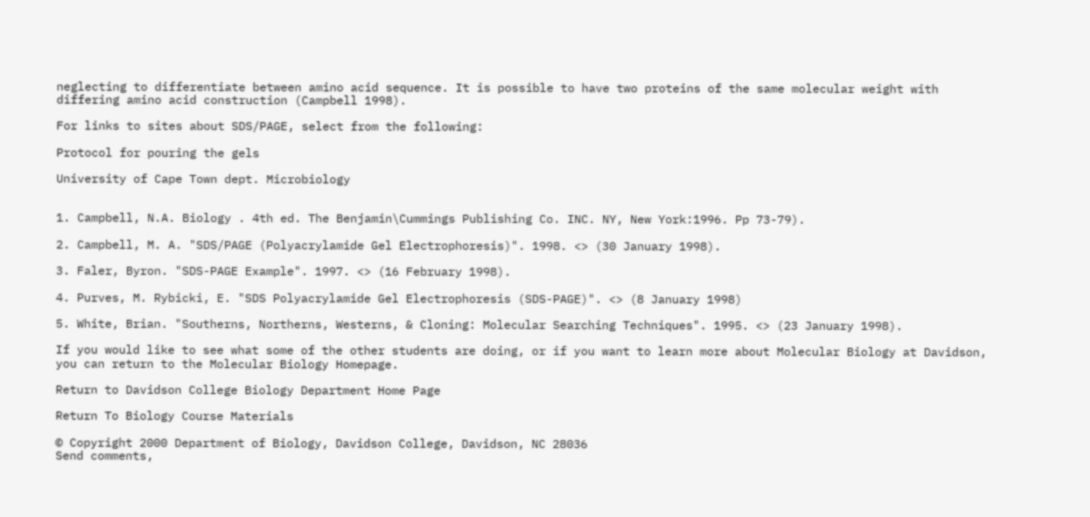neglecting to differentiate between amino acid sequence. It is possible to have two proteins of the same molecular weight with differing amino acid construction (Campbell 1998).

For links to sites about SDS/PAGE, select from the following:

Protocol for pouring the gels

University of Cape Town dept. Microbiology


1. Campbell, N.A. Biology . 4th ed. The Benjamin\Cummings Publishing Co. INC. NY, New York:1996. Pp 73-79).

2. Campbell, M. A. "SDS/PAGE (Polyacrylamide Gel Electrophoresis)". 1998. <> (30 January 1998).

3. Faler, Byron. "SDS-PAGE Example". 1997. <> (16 February 1998).

4. Purves, M. Rybicki, E. "SDS Polyacrylamide Gel Electrophoresis (SDS-PAGE)". <> (8 January 1998)

5. White, Brian. "Southerns, Northerns, Westerns, & Cloning: Molecular Searching Techniques". 1995. <> (23 January 1998).

If you would like to see what some of the other students are doing, or if you want to learn more about Molecular Biology at Davidson, you can return to the Molecular Biology Homepage.

Return to Davidson College Biology Department Home Page

Return To Biology Course Materials

© Copyright 2000 Department of Biology, Davidson College, Davidson, NC 28036
Send comments,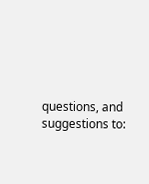questions, and suggestions to: